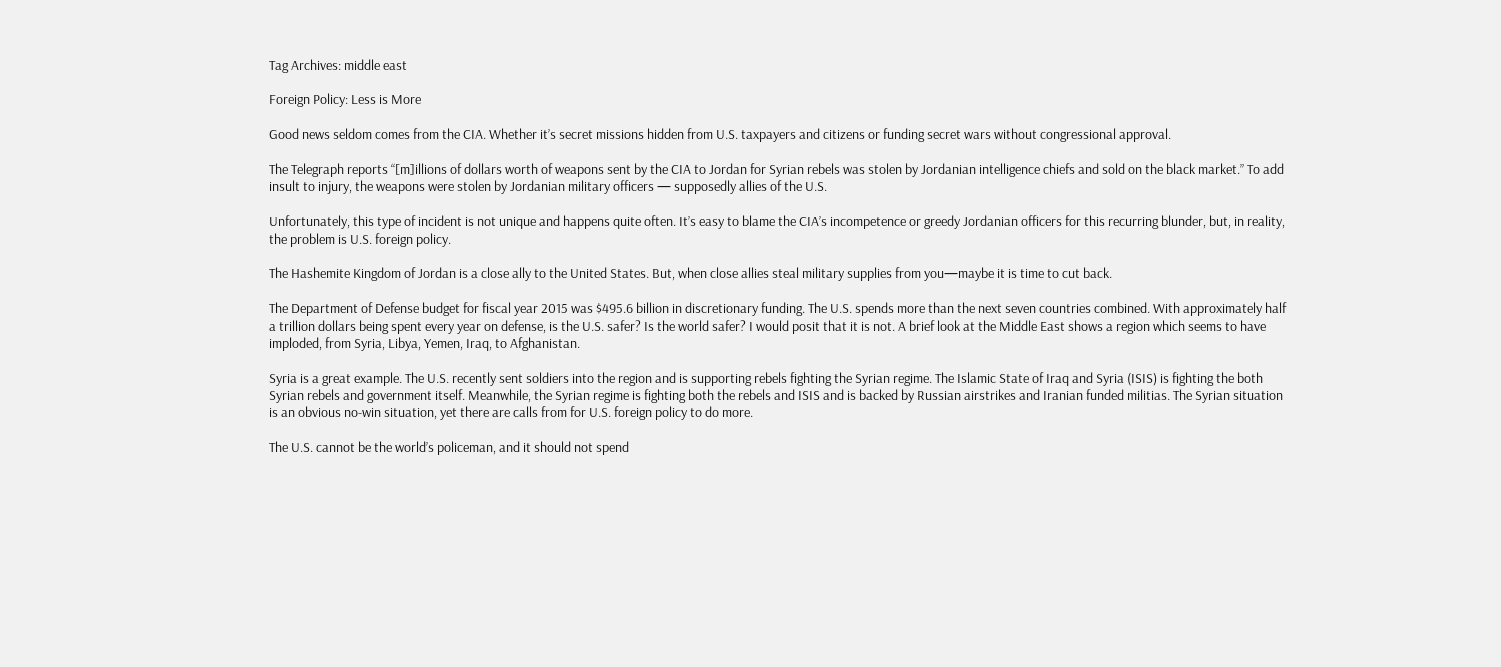Tag Archives: middle east

Foreign Policy: Less is More

Good news seldom comes from the CIA. Whether it’s secret missions hidden from U.S. taxpayers and citizens or funding secret wars without congressional approval.

The Telegraph reports “[m]illions of dollars worth of weapons sent by the CIA to Jordan for Syrian rebels was stolen by Jordanian intelligence chiefs and sold on the black market.” To add insult to injury, the weapons were stolen by Jordanian military officers — supposedly allies of the U.S.

Unfortunately, this type of incident is not unique and happens quite often. It’s easy to blame the CIA’s incompetence or greedy Jordanian officers for this recurring blunder, but, in reality, the problem is U.S. foreign policy.

The Hashemite Kingdom of Jordan is a close ally to the United States. But, when close allies steal military supplies from you—maybe it is time to cut back.

The Department of Defense budget for fiscal year 2015 was $495.6 billion in discretionary funding. The U.S. spends more than the next seven countries combined. With approximately half a trillion dollars being spent every year on defense, is the U.S. safer? Is the world safer? I would posit that it is not. A brief look at the Middle East shows a region which seems to have imploded, from Syria, Libya, Yemen, Iraq, to Afghanistan.

Syria is a great example. The U.S. recently sent soldiers into the region and is supporting rebels fighting the Syrian regime. The Islamic State of Iraq and Syria (ISIS) is fighting the both Syrian rebels and government itself. Meanwhile, the Syrian regime is fighting both the rebels and ISIS and is backed by Russian airstrikes and Iranian funded militias. The Syrian situation is an obvious no-win situation, yet there are calls from for U.S. foreign policy to do more.

The U.S. cannot be the world’s policeman, and it should not spend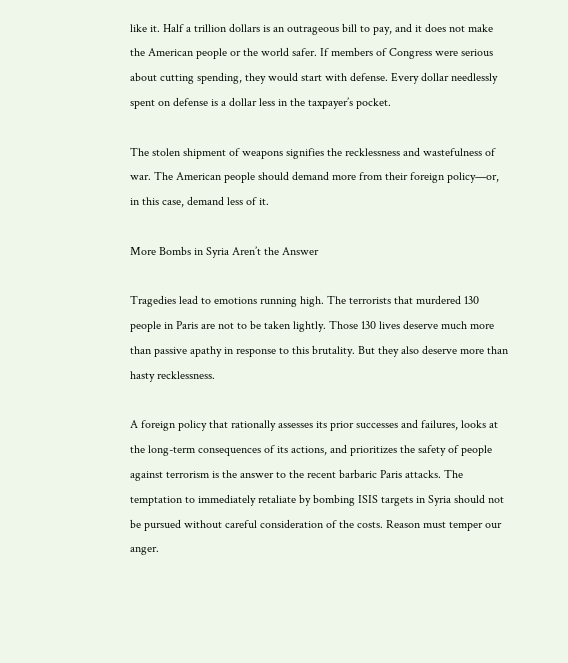like it. Half a trillion dollars is an outrageous bill to pay, and it does not make the American people or the world safer. If members of Congress were serious about cutting spending, they would start with defense. Every dollar needlessly spent on defense is a dollar less in the taxpayer’s pocket.

The stolen shipment of weapons signifies the recklessness and wastefulness of war. The American people should demand more from their foreign policy—or, in this case, demand less of it.

More Bombs in Syria Aren’t the Answer

Tragedies lead to emotions running high. The terrorists that murdered 130 people in Paris are not to be taken lightly. Those 130 lives deserve much more than passive apathy in response to this brutality. But they also deserve more than hasty recklessness.

A foreign policy that rationally assesses its prior successes and failures, looks at the long-term consequences of its actions, and prioritizes the safety of people against terrorism is the answer to the recent barbaric Paris attacks. The temptation to immediately retaliate by bombing ISIS targets in Syria should not be pursued without careful consideration of the costs. Reason must temper our anger.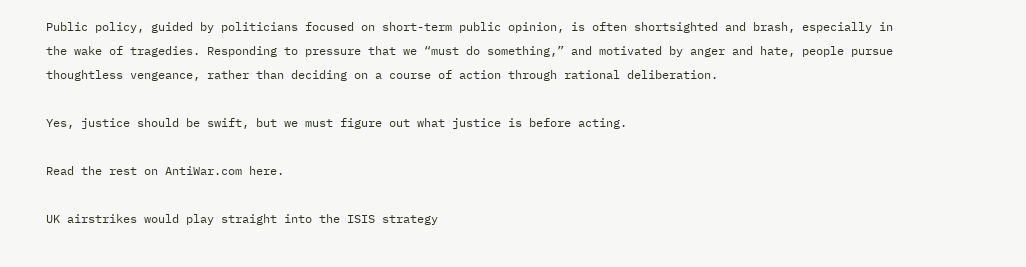Public policy, guided by politicians focused on short-term public opinion, is often shortsighted and brash, especially in the wake of tragedies. Responding to pressure that we “must do something,” and motivated by anger and hate, people pursue thoughtless vengeance, rather than deciding on a course of action through rational deliberation.

Yes, justice should be swift, but we must figure out what justice is before acting.

Read the rest on AntiWar.com here.

UK airstrikes would play straight into the ISIS strategy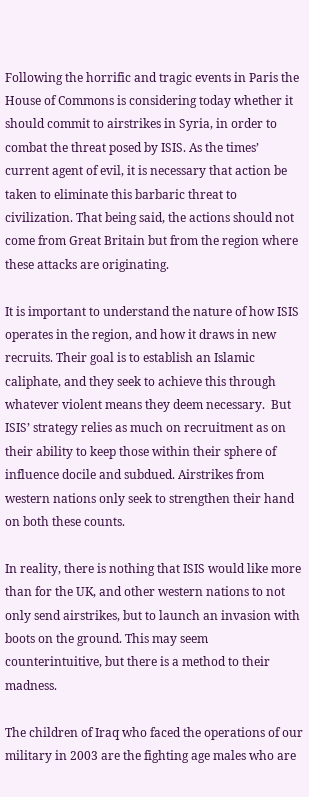Following the horrific and tragic events in Paris the House of Commons is considering today whether it should commit to airstrikes in Syria, in order to combat the threat posed by ISIS. As the times’ current agent of evil, it is necessary that action be taken to eliminate this barbaric threat to civilization. That being said, the actions should not come from Great Britain but from the region where these attacks are originating.

It is important to understand the nature of how ISIS operates in the region, and how it draws in new recruits. Their goal is to establish an Islamic caliphate, and they seek to achieve this through whatever violent means they deem necessary.  But ISIS’ strategy relies as much on recruitment as on  their ability to keep those within their sphere of influence docile and subdued. Airstrikes from western nations only seek to strengthen their hand on both these counts.

In reality, there is nothing that ISIS would like more than for the UK, and other western nations to not only send airstrikes, but to launch an invasion with boots on the ground. This may seem counterintuitive, but there is a method to their madness.

The children of Iraq who faced the operations of our military in 2003 are the fighting age males who are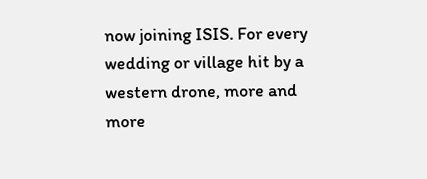now joining ISIS. For every wedding or village hit by a western drone, more and more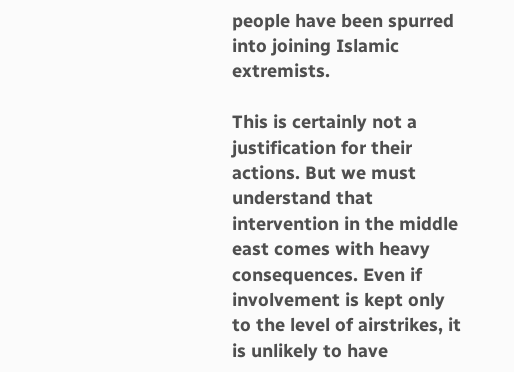people have been spurred into joining Islamic extremists.

This is certainly not a justification for their actions. But we must understand that intervention in the middle east comes with heavy consequences. Even if involvement is kept only to the level of airstrikes, it is unlikely to have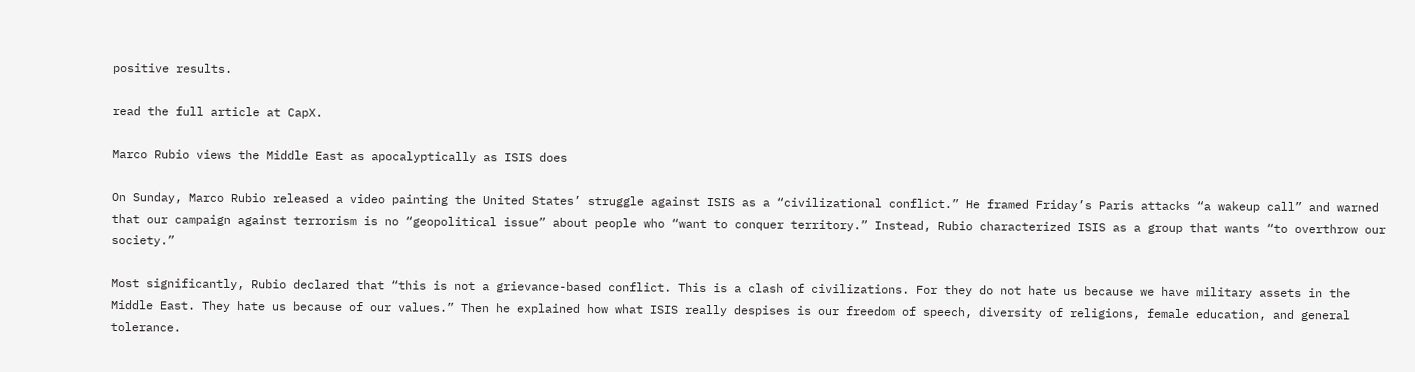positive results.

read the full article at CapX.

Marco Rubio views the Middle East as apocalyptically as ISIS does

On Sunday, Marco Rubio released a video painting the United States’ struggle against ISIS as a “civilizational conflict.” He framed Friday’s Paris attacks “a wakeup call” and warned that our campaign against terrorism is no “geopolitical issue” about people who “want to conquer territory.” Instead, Rubio characterized ISIS as a group that wants “to overthrow our society.”

Most significantly, Rubio declared that “this is not a grievance-based conflict. This is a clash of civilizations. For they do not hate us because we have military assets in the Middle East. They hate us because of our values.” Then he explained how what ISIS really despises is our freedom of speech, diversity of religions, female education, and general tolerance.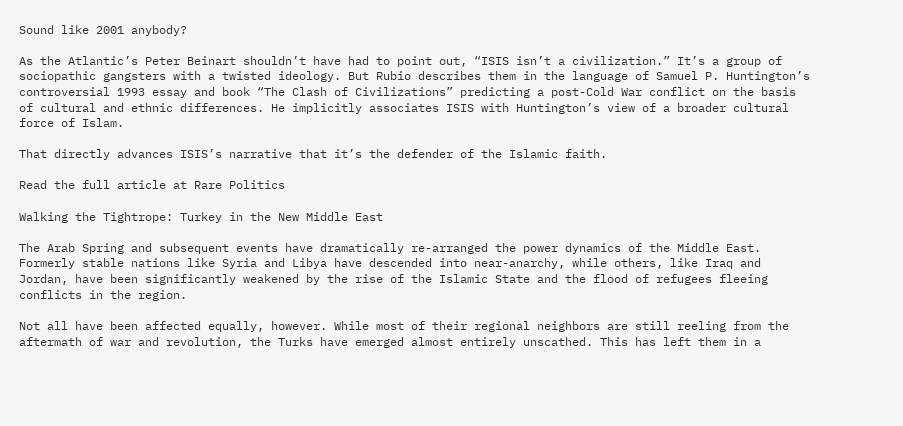Sound like 2001 anybody?

As the Atlantic’s Peter Beinart shouldn’t have had to point out, “ISIS isn’t a civilization.” It’s a group of sociopathic gangsters with a twisted ideology. But Rubio describes them in the language of Samuel P. Huntington’s controversial 1993 essay and book “The Clash of Civilizations” predicting a post-Cold War conflict on the basis of cultural and ethnic differences. He implicitly associates ISIS with Huntington’s view of a broader cultural force of Islam.

That directly advances ISIS’s narrative that it’s the defender of the Islamic faith.

Read the full article at Rare Politics

Walking the Tightrope: Turkey in the New Middle East

The Arab Spring and subsequent events have dramatically re-arranged the power dynamics of the Middle East. Formerly stable nations like Syria and Libya have descended into near-anarchy, while others, like Iraq and Jordan, have been significantly weakened by the rise of the Islamic State and the flood of refugees fleeing conflicts in the region.

Not all have been affected equally, however. While most of their regional neighbors are still reeling from the aftermath of war and revolution, the Turks have emerged almost entirely unscathed. This has left them in a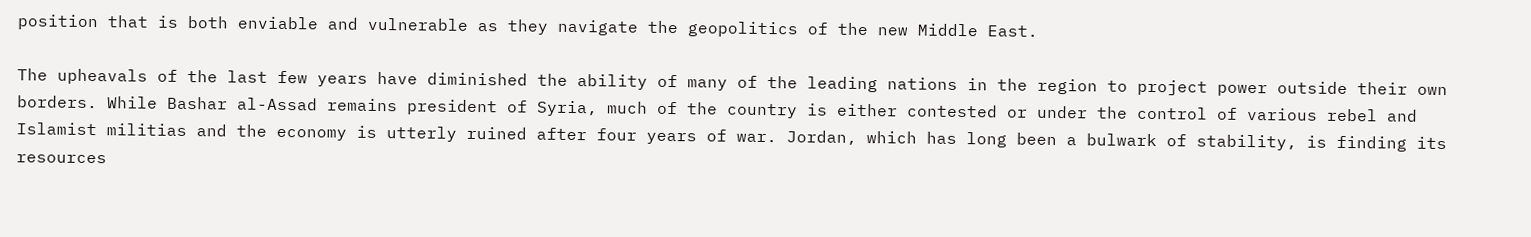position that is both enviable and vulnerable as they navigate the geopolitics of the new Middle East.

The upheavals of the last few years have diminished the ability of many of the leading nations in the region to project power outside their own borders. While Bashar al-Assad remains president of Syria, much of the country is either contested or under the control of various rebel and Islamist militias and the economy is utterly ruined after four years of war. Jordan, which has long been a bulwark of stability, is finding its resources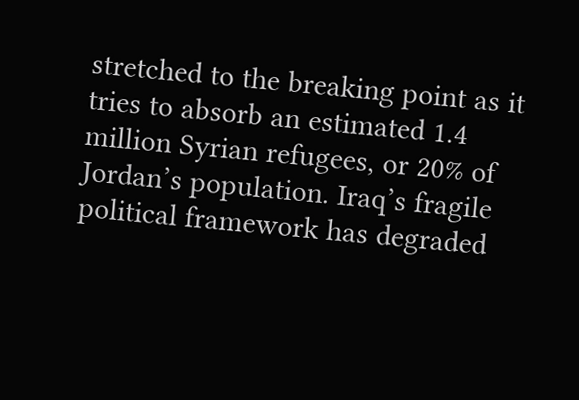stretched to the breaking point as it tries to absorb an estimated 1.4 million Syrian refugees, or 20% of Jordan’s population. Iraq’s fragile political framework has degraded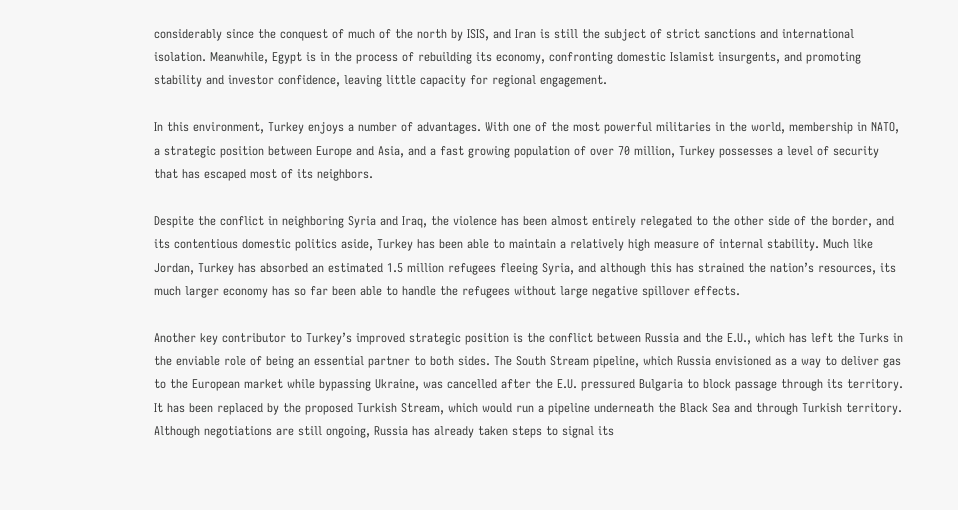considerably since the conquest of much of the north by ISIS, and Iran is still the subject of strict sanctions and international isolation. Meanwhile, Egypt is in the process of rebuilding its economy, confronting domestic Islamist insurgents, and promoting stability and investor confidence, leaving little capacity for regional engagement.

In this environment, Turkey enjoys a number of advantages. With one of the most powerful militaries in the world, membership in NATO, a strategic position between Europe and Asia, and a fast growing population of over 70 million, Turkey possesses a level of security that has escaped most of its neighbors.

Despite the conflict in neighboring Syria and Iraq, the violence has been almost entirely relegated to the other side of the border, and its contentious domestic politics aside, Turkey has been able to maintain a relatively high measure of internal stability. Much like Jordan, Turkey has absorbed an estimated 1.5 million refugees fleeing Syria, and although this has strained the nation’s resources, its much larger economy has so far been able to handle the refugees without large negative spillover effects.

Another key contributor to Turkey’s improved strategic position is the conflict between Russia and the E.U., which has left the Turks in the enviable role of being an essential partner to both sides. The South Stream pipeline, which Russia envisioned as a way to deliver gas to the European market while bypassing Ukraine, was cancelled after the E.U. pressured Bulgaria to block passage through its territory. It has been replaced by the proposed Turkish Stream, which would run a pipeline underneath the Black Sea and through Turkish territory. Although negotiations are still ongoing, Russia has already taken steps to signal its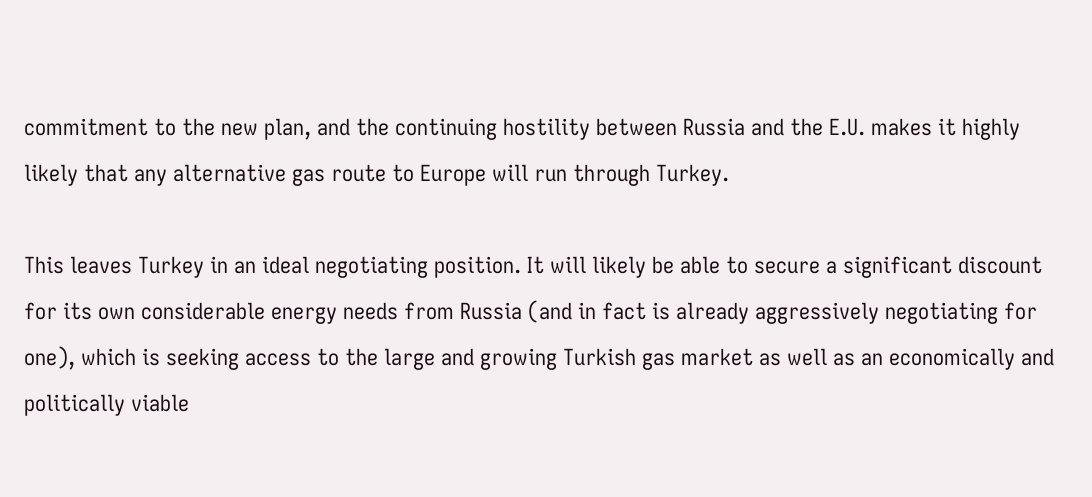commitment to the new plan, and the continuing hostility between Russia and the E.U. makes it highly likely that any alternative gas route to Europe will run through Turkey.

This leaves Turkey in an ideal negotiating position. It will likely be able to secure a significant discount for its own considerable energy needs from Russia (and in fact is already aggressively negotiating for one), which is seeking access to the large and growing Turkish gas market as well as an economically and politically viable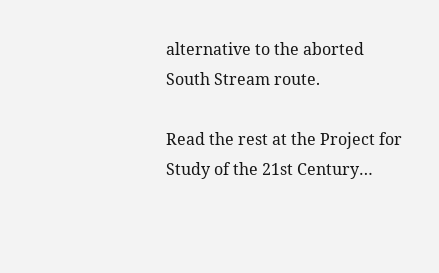alternative to the aborted South Stream route.

Read the rest at the Project for Study of the 21st Century…